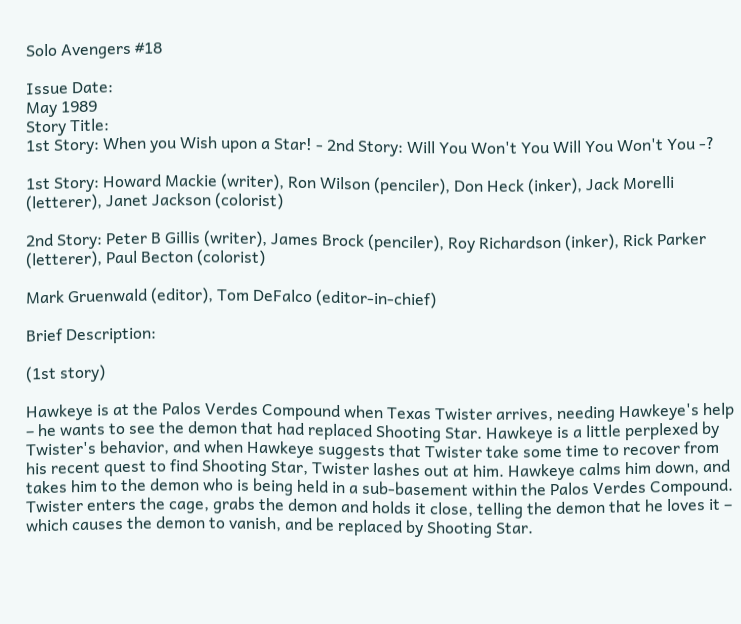Solo Avengers #18

Issue Date:
May 1989
Story Title:
1st Story: When you Wish upon a Star! - 2nd Story: Will You Won't You Will You Won't You -?

1st Story: Howard Mackie (writer), Ron Wilson (penciler), Don Heck (inker), Jack Morelli (letterer), Janet Jackson (colorist)

2nd Story: Peter B Gillis (writer), James Brock (penciler), Roy Richardson (inker), Rick Parker (letterer), Paul Becton (colorist)

Mark Gruenwald (editor), Tom DeFalco (editor-in-chief)

Brief Description:

(1st story)

Hawkeye is at the Palos Verdes Compound when Texas Twister arrives, needing Hawkeye's help – he wants to see the demon that had replaced Shooting Star. Hawkeye is a little perplexed by Twister's behavior, and when Hawkeye suggests that Twister take some time to recover from his recent quest to find Shooting Star, Twister lashes out at him. Hawkeye calms him down, and takes him to the demon who is being held in a sub-basement within the Palos Verdes Compound. Twister enters the cage, grabs the demon and holds it close, telling the demon that he loves it – which causes the demon to vanish, and be replaced by Shooting Star.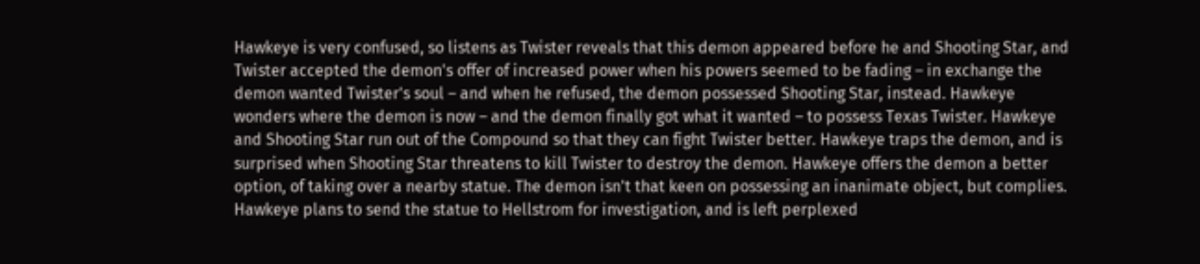Hawkeye is very confused, so listens as Twister reveals that this demon appeared before he and Shooting Star, and Twister accepted the demon's offer of increased power when his powers seemed to be fading – in exchange the demon wanted Twister's soul – and when he refused, the demon possessed Shooting Star, instead. Hawkeye wonders where the demon is now – and the demon finally got what it wanted – to possess Texas Twister. Hawkeye and Shooting Star run out of the Compound so that they can fight Twister better. Hawkeye traps the demon, and is surprised when Shooting Star threatens to kill Twister to destroy the demon. Hawkeye offers the demon a better option, of taking over a nearby statue. The demon isn't that keen on possessing an inanimate object, but complies. Hawkeye plans to send the statue to Hellstrom for investigation, and is left perplexed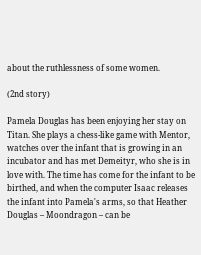about the ruthlessness of some women.

(2nd story)

Pamela Douglas has been enjoying her stay on Titan. She plays a chess-like game with Mentor, watches over the infant that is growing in an incubator and has met Demeityr, who she is in love with. The time has come for the infant to be birthed, and when the computer Isaac releases the infant into Pamela's arms, so that Heather Douglas – Moondragon – can be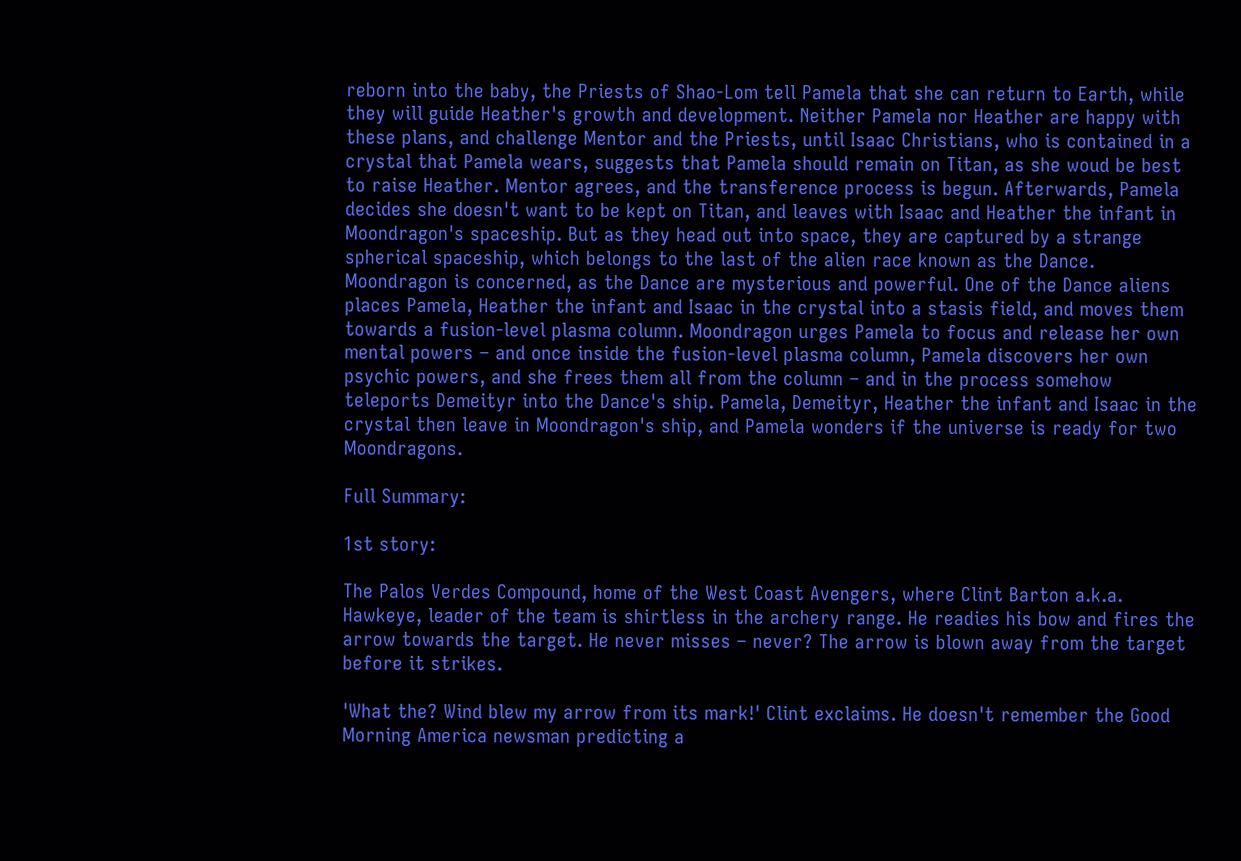reborn into the baby, the Priests of Shao-Lom tell Pamela that she can return to Earth, while they will guide Heather's growth and development. Neither Pamela nor Heather are happy with these plans, and challenge Mentor and the Priests, until Isaac Christians, who is contained in a crystal that Pamela wears, suggests that Pamela should remain on Titan, as she woud be best to raise Heather. Mentor agrees, and the transference process is begun. Afterwards, Pamela decides she doesn't want to be kept on Titan, and leaves with Isaac and Heather the infant in Moondragon's spaceship. But as they head out into space, they are captured by a strange spherical spaceship, which belongs to the last of the alien race known as the Dance. Moondragon is concerned, as the Dance are mysterious and powerful. One of the Dance aliens places Pamela, Heather the infant and Isaac in the crystal into a stasis field, and moves them towards a fusion-level plasma column. Moondragon urges Pamela to focus and release her own mental powers – and once inside the fusion-level plasma column, Pamela discovers her own psychic powers, and she frees them all from the column – and in the process somehow teleports Demeityr into the Dance's ship. Pamela, Demeityr, Heather the infant and Isaac in the crystal then leave in Moondragon's ship, and Pamela wonders if the universe is ready for two Moondragons.

Full Summary:

1st story:

The Palos Verdes Compound, home of the West Coast Avengers, where Clint Barton a.k.a. Hawkeye, leader of the team is shirtless in the archery range. He readies his bow and fires the arrow towards the target. He never misses – never? The arrow is blown away from the target before it strikes.

'What the? Wind blew my arrow from its mark!' Clint exclaims. He doesn't remember the Good Morning America newsman predicting a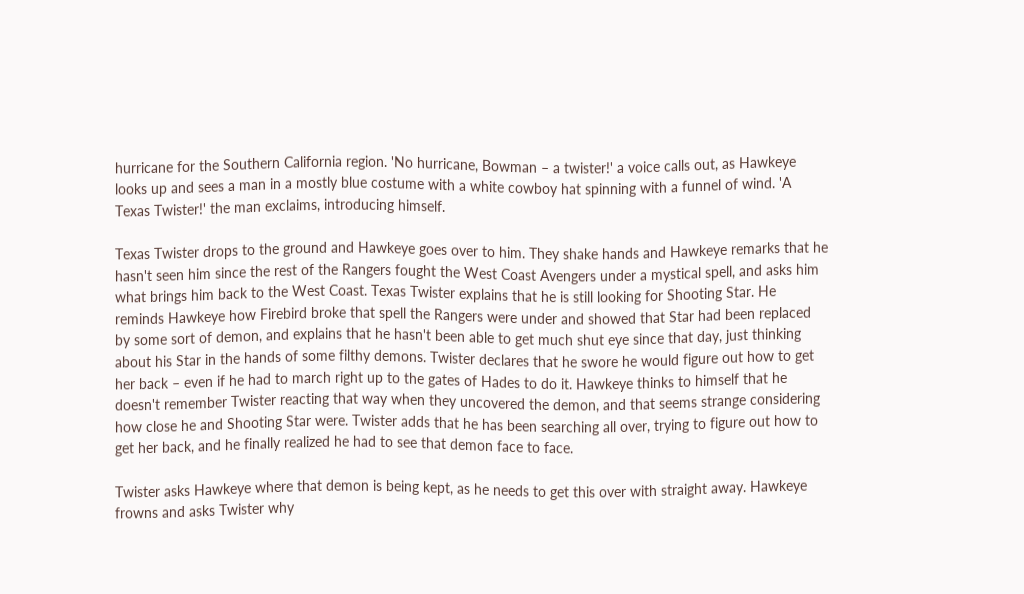hurricane for the Southern California region. 'No hurricane, Bowman – a twister!' a voice calls out, as Hawkeye looks up and sees a man in a mostly blue costume with a white cowboy hat spinning with a funnel of wind. 'A Texas Twister!' the man exclaims, introducing himself.

Texas Twister drops to the ground and Hawkeye goes over to him. They shake hands and Hawkeye remarks that he hasn't seen him since the rest of the Rangers fought the West Coast Avengers under a mystical spell, and asks him what brings him back to the West Coast. Texas Twister explains that he is still looking for Shooting Star. He reminds Hawkeye how Firebird broke that spell the Rangers were under and showed that Star had been replaced by some sort of demon, and explains that he hasn't been able to get much shut eye since that day, just thinking about his Star in the hands of some filthy demons. Twister declares that he swore he would figure out how to get her back – even if he had to march right up to the gates of Hades to do it. Hawkeye thinks to himself that he doesn't remember Twister reacting that way when they uncovered the demon, and that seems strange considering how close he and Shooting Star were. Twister adds that he has been searching all over, trying to figure out how to get her back, and he finally realized he had to see that demon face to face.

Twister asks Hawkeye where that demon is being kept, as he needs to get this over with straight away. Hawkeye frowns and asks Twister why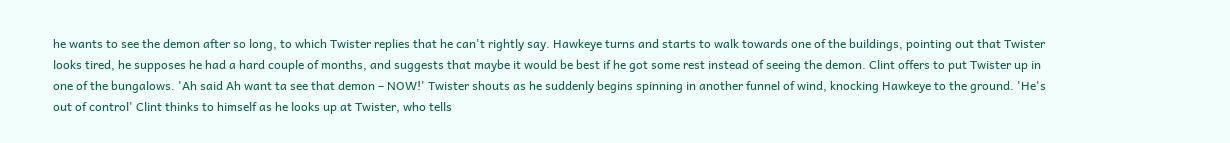he wants to see the demon after so long, to which Twister replies that he can't rightly say. Hawkeye turns and starts to walk towards one of the buildings, pointing out that Twister looks tired, he supposes he had a hard couple of months, and suggests that maybe it would be best if he got some rest instead of seeing the demon. Clint offers to put Twister up in one of the bungalows. 'Ah said Ah want ta see that demon – NOW!' Twister shouts as he suddenly begins spinning in another funnel of wind, knocking Hawkeye to the ground. 'He's out of control' Clint thinks to himself as he looks up at Twister, who tells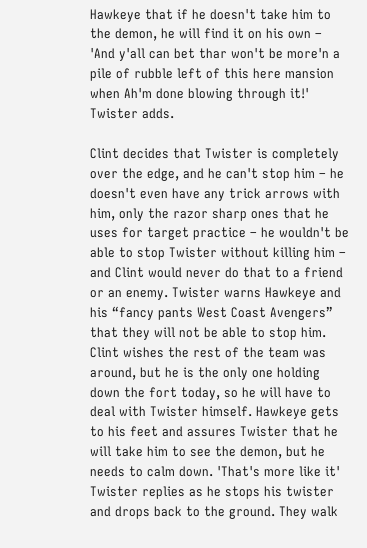Hawkeye that if he doesn't take him to the demon, he will find it on his own – 'And y'all can bet thar won't be more'n a pile of rubble left of this here mansion when Ah'm done blowing through it!' Twister adds.

Clint decides that Twister is completely over the edge, and he can't stop him – he doesn't even have any trick arrows with him, only the razor sharp ones that he uses for target practice – he wouldn't be able to stop Twister without killing him – and Clint would never do that to a friend or an enemy. Twister warns Hawkeye and his “fancy pants West Coast Avengers” that they will not be able to stop him. Clint wishes the rest of the team was around, but he is the only one holding down the fort today, so he will have to deal with Twister himself. Hawkeye gets to his feet and assures Twister that he will take him to see the demon, but he needs to calm down. 'That's more like it' Twister replies as he stops his twister and drops back to the ground. They walk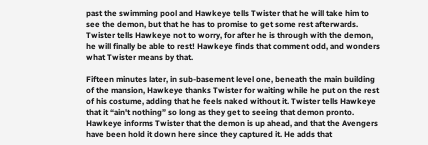past the swimming pool and Hawkeye tells Twister that he will take him to see the demon, but that he has to promise to get some rest afterwards. Twister tells Hawkeye not to worry, for after he is through with the demon, he will finally be able to rest! Hawkeye finds that comment odd, and wonders what Twister means by that.

Fifteen minutes later, in sub-basement level one, beneath the main building of the mansion, Hawkeye thanks Twister for waiting while he put on the rest of his costume, adding that he feels naked without it. Twister tells Hawkeye that it “ain't nothing” so long as they get to seeing that demon pronto. Hawkeye informs Twister that the demon is up ahead, and that the Avengers have been hold it down here since they captured it. He adds that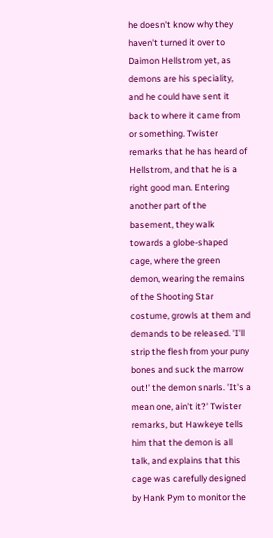he doesn't know why they haven't turned it over to Daimon Hellstrom yet, as demons are his speciality, and he could have sent it back to where it came from or something. Twister remarks that he has heard of Hellstrom, and that he is a right good man. Entering another part of the basement, they walk towards a globe-shaped cage, where the green demon, wearing the remains of the Shooting Star costume, growls at them and demands to be released. 'I'll strip the flesh from your puny bones and suck the marrow out!' the demon snarls. 'It's a mean one, ain't it?' Twister remarks, but Hawkeye tells him that the demon is all talk, and explains that this cage was carefully designed by Hank Pym to monitor the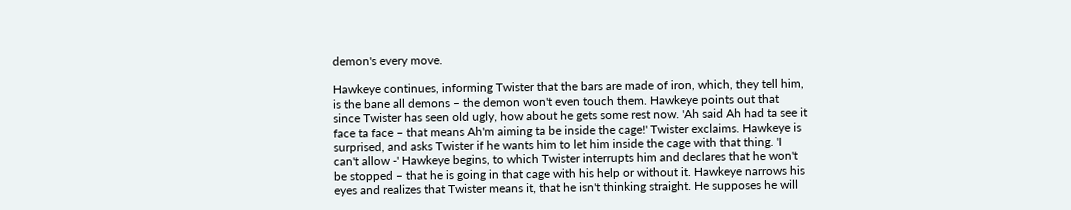demon's every move.

Hawkeye continues, informing Twister that the bars are made of iron, which, they tell him, is the bane all demons – the demon won't even touch them. Hawkeye points out that since Twister has seen old ugly, how about he gets some rest now. 'Ah said Ah had ta see it face ta face – that means Ah'm aiming ta be inside the cage!' Twister exclaims. Hawkeye is surprised, and asks Twister if he wants him to let him inside the cage with that thing. 'I can't allow -' Hawkeye begins, to which Twister interrupts him and declares that he won't be stopped – that he is going in that cage with his help or without it. Hawkeye narrows his eyes and realizes that Twister means it, that he isn't thinking straight. He supposes he will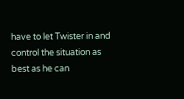have to let Twister in and control the situation as best as he can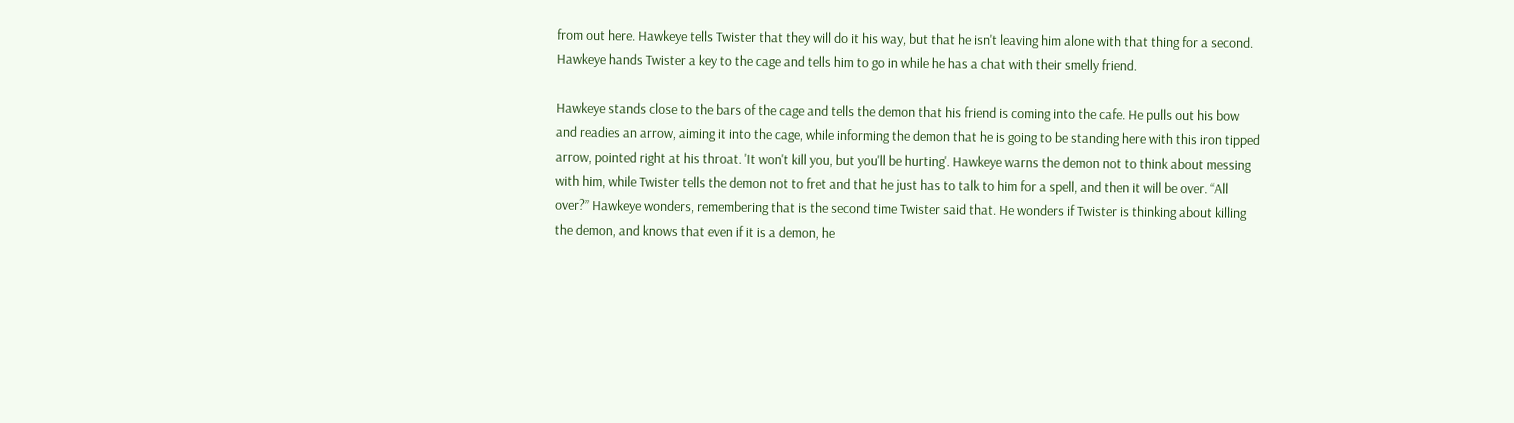from out here. Hawkeye tells Twister that they will do it his way, but that he isn't leaving him alone with that thing for a second. Hawkeye hands Twister a key to the cage and tells him to go in while he has a chat with their smelly friend.

Hawkeye stands close to the bars of the cage and tells the demon that his friend is coming into the cafe. He pulls out his bow and readies an arrow, aiming it into the cage, while informing the demon that he is going to be standing here with this iron tipped arrow, pointed right at his throat. 'It won't kill you, but you'll be hurting'. Hawkeye warns the demon not to think about messing with him, while Twister tells the demon not to fret and that he just has to talk to him for a spell, and then it will be over. “All over?” Hawkeye wonders, remembering that is the second time Twister said that. He wonders if Twister is thinking about killing the demon, and knows that even if it is a demon, he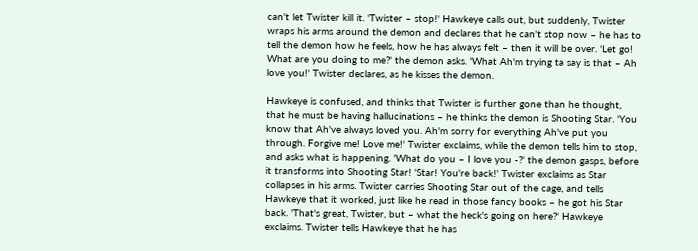can't let Twister kill it. 'Twister – stop!' Hawkeye calls out, but suddenly, Twister wraps his arms around the demon and declares that he can't stop now – he has to tell the demon how he feels, how he has always felt – then it will be over. 'Let go! What are you doing to me?' the demon asks. 'What Ah'm trying ta say is that – Ah love you!' Twister declares, as he kisses the demon.

Hawkeye is confused, and thinks that Twister is further gone than he thought, that he must be having hallucinations – he thinks the demon is Shooting Star. 'You know that Ah've always loved you. Ah'm sorry for everything Ah've put you through. Forgive me! Love me!' Twister exclaims, while the demon tells him to stop, and asks what is happening. 'What do you – I love you -?' the demon gasps, before it transforms into Shooting Star! 'Star! You're back!' Twister exclaims as Star collapses in his arms. Twister carries Shooting Star out of the cage, and tells Hawkeye that it worked, just like he read in those fancy books – he got his Star back. 'That's great, Twister, but – what the heck's going on here?' Hawkeye exclaims. Twister tells Hawkeye that he has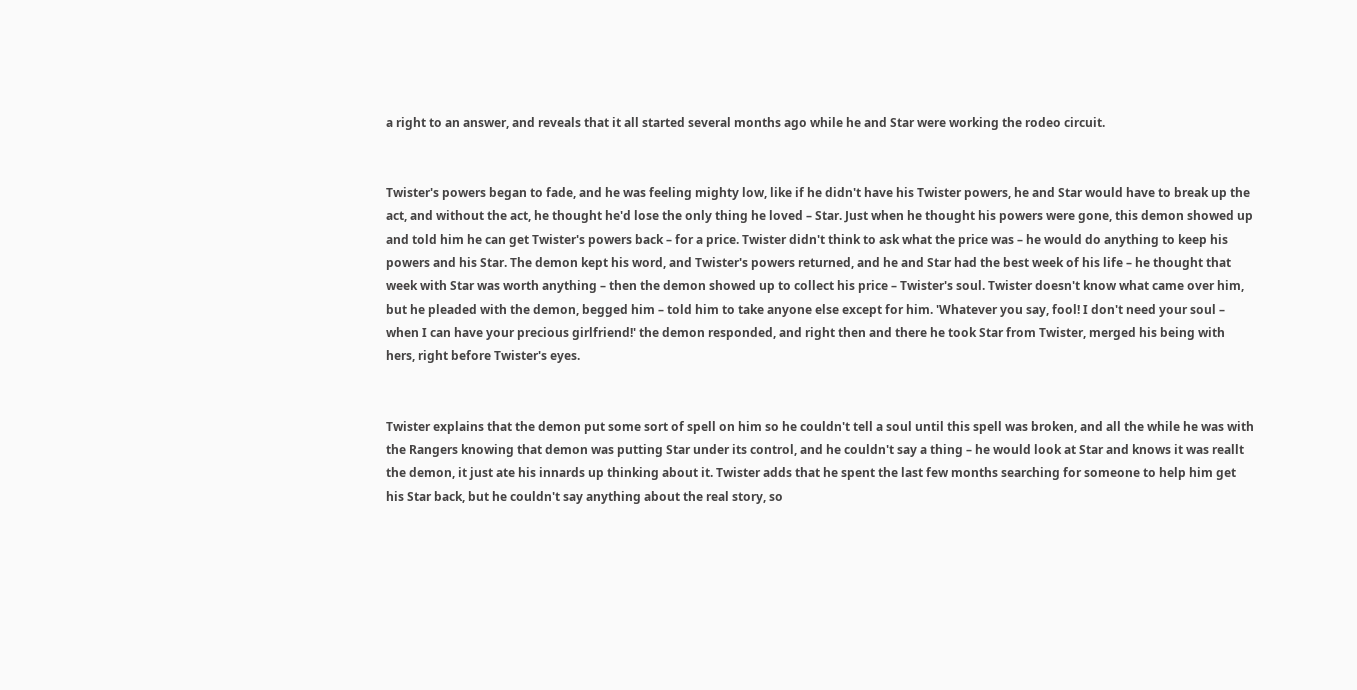a right to an answer, and reveals that it all started several months ago while he and Star were working the rodeo circuit.


Twister's powers began to fade, and he was feeling mighty low, like if he didn't have his Twister powers, he and Star would have to break up the act, and without the act, he thought he'd lose the only thing he loved – Star. Just when he thought his powers were gone, this demon showed up and told him he can get Twister's powers back – for a price. Twister didn't think to ask what the price was – he would do anything to keep his powers and his Star. The demon kept his word, and Twister's powers returned, and he and Star had the best week of his life – he thought that week with Star was worth anything – then the demon showed up to collect his price – Twister's soul. Twister doesn't know what came over him, but he pleaded with the demon, begged him – told him to take anyone else except for him. 'Whatever you say, fool! I don't need your soul – when I can have your precious girlfriend!' the demon responded, and right then and there he took Star from Twister, merged his being with hers, right before Twister's eyes.


Twister explains that the demon put some sort of spell on him so he couldn't tell a soul until this spell was broken, and all the while he was with the Rangers knowing that demon was putting Star under its control, and he couldn't say a thing – he would look at Star and knows it was reallt the demon, it just ate his innards up thinking about it. Twister adds that he spent the last few months searching for someone to help him get his Star back, but he couldn't say anything about the real story, so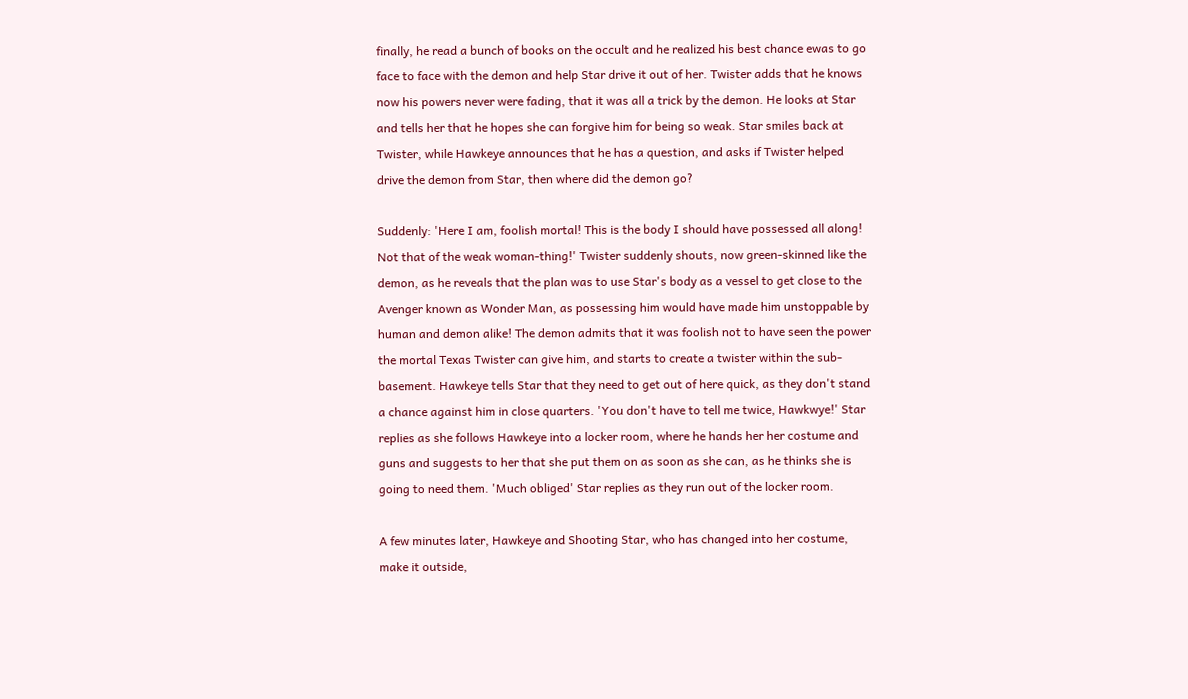finally, he read a bunch of books on the occult and he realized his best chance ewas to go face to face with the demon and help Star drive it out of her. Twister adds that he knows now his powers never were fading, that it was all a trick by the demon. He looks at Star and tells her that he hopes she can forgive him for being so weak. Star smiles back at Twister, while Hawkeye announces that he has a question, and asks if Twister helped drive the demon from Star, then where did the demon go?

Suddenly: 'Here I am, foolish mortal! This is the body I should have possessed all along! Not that of the weak woman-thing!' Twister suddenly shouts, now green-skinned like the demon, as he reveals that the plan was to use Star's body as a vessel to get close to the Avenger known as Wonder Man, as possessing him would have made him unstoppable by human and demon alike! The demon admits that it was foolish not to have seen the power the mortal Texas Twister can give him, and starts to create a twister within the sub-basement. Hawkeye tells Star that they need to get out of here quick, as they don't stand a chance against him in close quarters. 'You don't have to tell me twice, Hawkwye!' Star replies as she follows Hawkeye into a locker room, where he hands her her costume and guns and suggests to her that she put them on as soon as she can, as he thinks she is going to need them. 'Much obliged' Star replies as they run out of the locker room.

A few minutes later, Hawkeye and Shooting Star, who has changed into her costume, make it outside,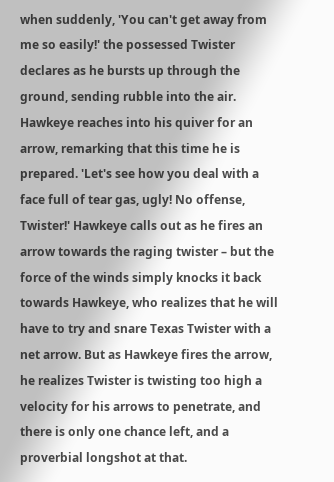when suddenly, 'You can't get away from me so easily!' the possessed Twister declares as he bursts up through the ground, sending rubble into the air. Hawkeye reaches into his quiver for an arrow, remarking that this time he is prepared. 'Let's see how you deal with a face full of tear gas, ugly! No offense, Twister!' Hawkeye calls out as he fires an arrow towards the raging twister – but the force of the winds simply knocks it back towards Hawkeye, who realizes that he will have to try and snare Texas Twister with a net arrow. But as Hawkeye fires the arrow, he realizes Twister is twisting too high a velocity for his arrows to penetrate, and there is only one chance left, and a proverbial longshot at that.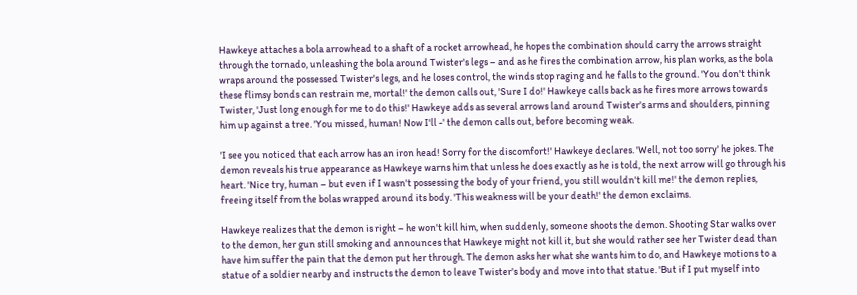Hawkeye attaches a bola arrowhead to a shaft of a rocket arrowhead, he hopes the combination should carry the arrows straight through the tornado, unleashing the bola around Twister's legs – and as he fires the combination arrow, his plan works, as the bola wraps around the possessed Twister's legs, and he loses control, the winds stop raging and he falls to the ground. 'You don't think these flimsy bonds can restrain me, mortal!' the demon calls out, 'Sure I do!' Hawkeye calls back as he fires more arrows towards Twister, 'Just long enough for me to do this!' Hawkeye adds as several arrows land around Twister's arms and shoulders, pinning him up against a tree. 'You missed, human! Now I'll -' the demon calls out, before becoming weak.

'I see you noticed that each arrow has an iron head! Sorry for the discomfort!' Hawkeye declares. 'Well, not too sorry' he jokes. The demon reveals his true appearance as Hawkeye warns him that unless he does exactly as he is told, the next arrow will go through his heart. 'Nice try, human – but even if I wasn't possessing the body of your friend, you still wouldn't kill me!' the demon replies, freeing itself from the bolas wrapped around its body. 'This weakness will be your death!' the demon exclaims.

Hawkeye realizes that the demon is right – he won't kill him, when suddenly, someone shoots the demon. Shooting Star walks over to the demon, her gun still smoking and announces that Hawkeye might not kill it, but she would rather see her Twister dead than have him suffer the pain that the demon put her through. The demon asks her what she wants him to do, and Hawkeye motions to a statue of a soldier nearby and instructs the demon to leave Twister's body and move into that statue. 'But if I put myself into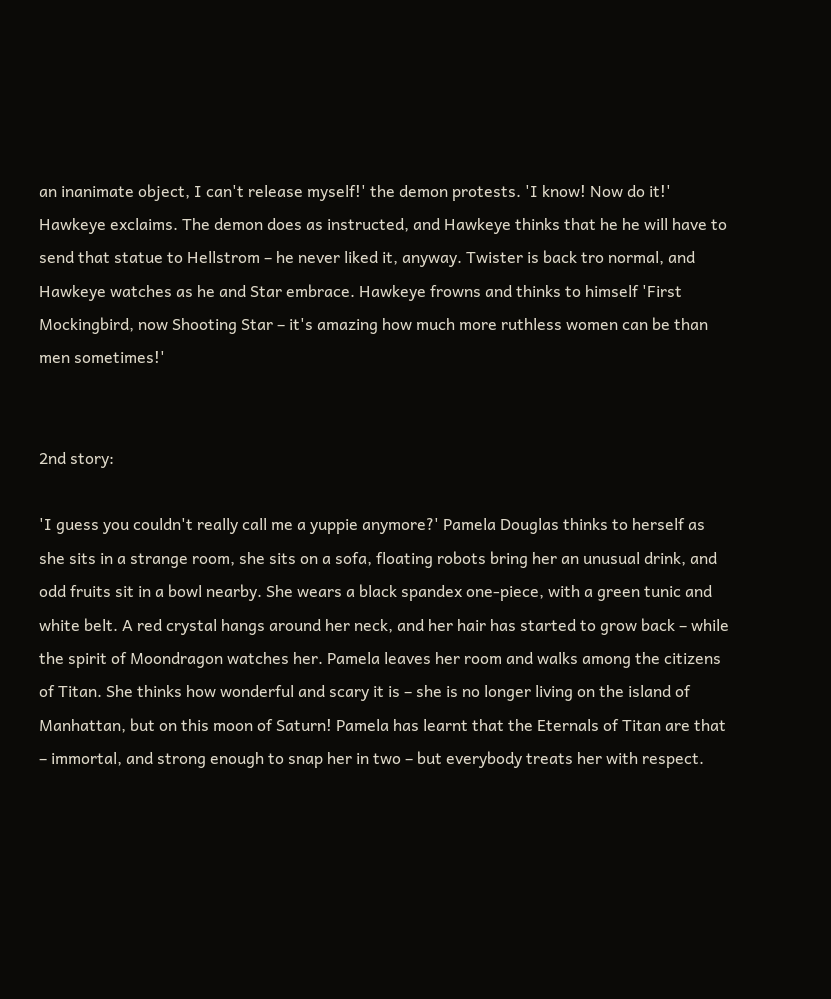an inanimate object, I can't release myself!' the demon protests. 'I know! Now do it!' Hawkeye exclaims. The demon does as instructed, and Hawkeye thinks that he he will have to send that statue to Hellstrom – he never liked it, anyway. Twister is back tro normal, and Hawkeye watches as he and Star embrace. Hawkeye frowns and thinks to himself 'First Mockingbird, now Shooting Star – it's amazing how much more ruthless women can be than men sometimes!'


2nd story:

'I guess you couldn't really call me a yuppie anymore?' Pamela Douglas thinks to herself as she sits in a strange room, she sits on a sofa, floating robots bring her an unusual drink, and odd fruits sit in a bowl nearby. She wears a black spandex one-piece, with a green tunic and white belt. A red crystal hangs around her neck, and her hair has started to grow back – while the spirit of Moondragon watches her. Pamela leaves her room and walks among the citizens of Titan. She thinks how wonderful and scary it is – she is no longer living on the island of Manhattan, but on this moon of Saturn! Pamela has learnt that the Eternals of Titan are that – immortal, and strong enough to snap her in two – but everybody treats her with respect.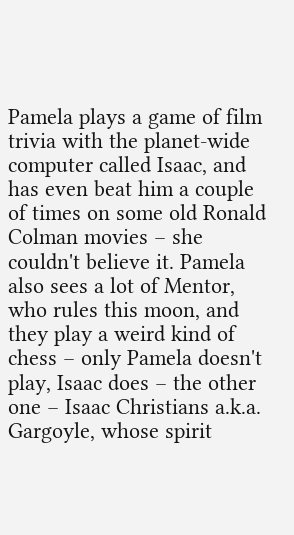Pamela plays a game of film trivia with the planet-wide computer called Isaac, and has even beat him a couple of times on some old Ronald Colman movies – she couldn't believe it. Pamela also sees a lot of Mentor, who rules this moon, and they play a weird kind of chess – only Pamela doesn't play, Isaac does – the other one – Isaac Christians a.k.a. Gargoyle, whose spirit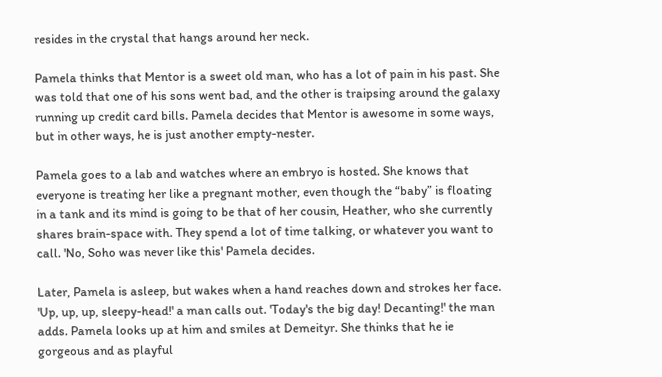resides in the crystal that hangs around her neck.

Pamela thinks that Mentor is a sweet old man, who has a lot of pain in his past. She was told that one of his sons went bad, and the other is traipsing around the galaxy running up credit card bills. Pamela decides that Mentor is awesome in some ways, but in other ways, he is just another empty-nester.

Pamela goes to a lab and watches where an embryo is hosted. She knows that everyone is treating her like a pregnant mother, even though the “baby” is floating in a tank and its mind is going to be that of her cousin, Heather, who she currently shares brain-space with. They spend a lot of time talking, or whatever you want to call. 'No, Soho was never like this' Pamela decides.

Later, Pamela is asleep, but wakes when a hand reaches down and strokes her face. 'Up, up, up, sleepy-head!' a man calls out. 'Today's the big day! Decanting!' the man adds. Pamela looks up at him and smiles at Demeityr. She thinks that he ie gorgeous and as playful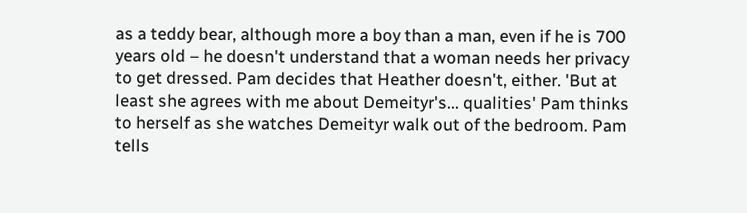as a teddy bear, although more a boy than a man, even if he is 700 years old – he doesn't understand that a woman needs her privacy to get dressed. Pam decides that Heather doesn't, either. 'But at least she agrees with me about Demeityr's... qualities' Pam thinks to herself as she watches Demeityr walk out of the bedroom. Pam tells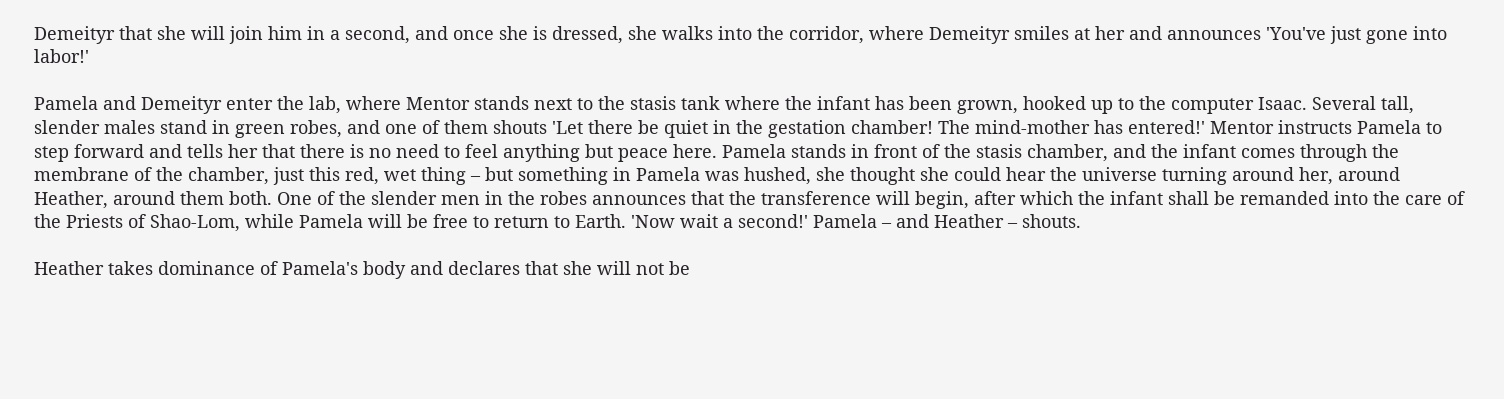Demeityr that she will join him in a second, and once she is dressed, she walks into the corridor, where Demeityr smiles at her and announces 'You've just gone into labor!'

Pamela and Demeityr enter the lab, where Mentor stands next to the stasis tank where the infant has been grown, hooked up to the computer Isaac. Several tall, slender males stand in green robes, and one of them shouts 'Let there be quiet in the gestation chamber! The mind-mother has entered!' Mentor instructs Pamela to step forward and tells her that there is no need to feel anything but peace here. Pamela stands in front of the stasis chamber, and the infant comes through the membrane of the chamber, just this red, wet thing – but something in Pamela was hushed, she thought she could hear the universe turning around her, around Heather, around them both. One of the slender men in the robes announces that the transference will begin, after which the infant shall be remanded into the care of the Priests of Shao-Lom, while Pamela will be free to return to Earth. 'Now wait a second!' Pamela – and Heather – shouts.

Heather takes dominance of Pamela's body and declares that she will not be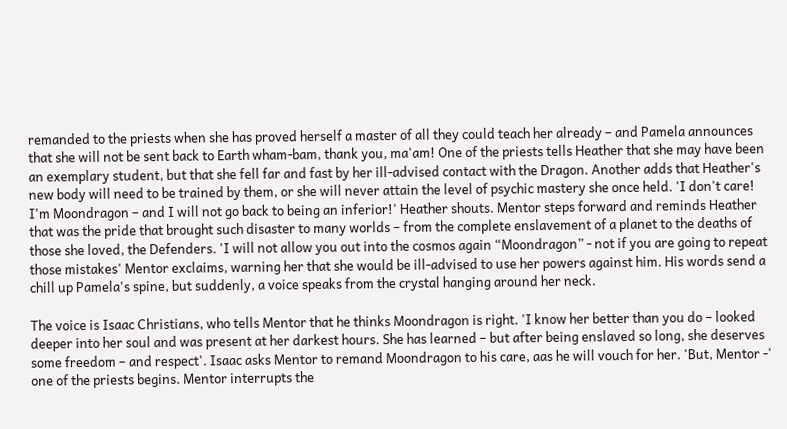remanded to the priests when she has proved herself a master of all they could teach her already – and Pamela announces that she will not be sent back to Earth wham-bam, thank you, ma'am! One of the priests tells Heather that she may have been an exemplary student, but that she fell far and fast by her ill-advised contact with the Dragon. Another adds that Heather's new body will need to be trained by them, or she will never attain the level of psychic mastery she once held. 'I don't care! I'm Moondragon – and I will not go back to being an inferior!' Heather shouts. Mentor steps forward and reminds Heather that was the pride that brought such disaster to many worlds – from the complete enslavement of a planet to the deaths of those she loved, the Defenders. 'I will not allow you out into the cosmos again “Moondragon” - not if you are going to repeat those mistakes' Mentor exclaims, warning her that she would be ill-advised to use her powers against him. His words send a chill up Pamela's spine, but suddenly, a voice speaks from the crystal hanging around her neck.

The voice is Isaac Christians, who tells Mentor that he thinks Moondragon is right. 'I know her better than you do – looked deeper into her soul and was present at her darkest hours. She has learned – but after being enslaved so long, she deserves some freedom – and respect'. Isaac asks Mentor to remand Moondragon to his care, aas he will vouch for her. 'But, Mentor -' one of the priests begins. Mentor interrupts the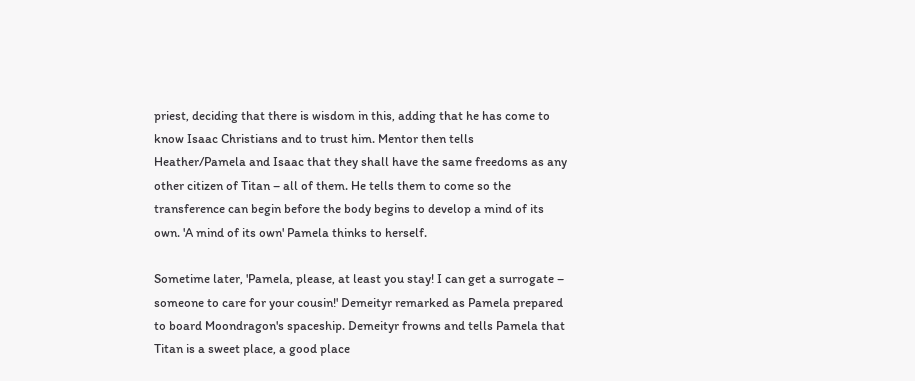priest, deciding that there is wisdom in this, adding that he has come to know Isaac Christians and to trust him. Mentor then tells Heather/Pamela and Isaac that they shall have the same freedoms as any other citizen of Titan – all of them. He tells them to come so the transference can begin before the body begins to develop a mind of its own. 'A mind of its own' Pamela thinks to herself.

Sometime later, 'Pamela, please, at least you stay! I can get a surrogate – someone to care for your cousin!' Demeityr remarked as Pamela prepared to board Moondragon's spaceship. Demeityr frowns and tells Pamela that Titan is a sweet place, a good place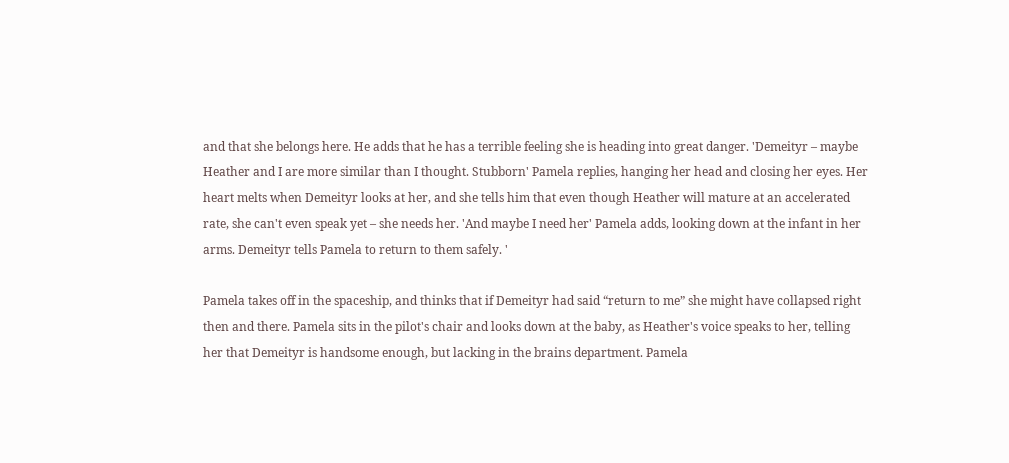and that she belongs here. He adds that he has a terrible feeling she is heading into great danger. 'Demeityr – maybe Heather and I are more similar than I thought. Stubborn' Pamela replies, hanging her head and closing her eyes. Her heart melts when Demeityr looks at her, and she tells him that even though Heather will mature at an accelerated rate, she can't even speak yet – she needs her. 'And maybe I need her' Pamela adds, looking down at the infant in her arms. Demeityr tells Pamela to return to them safely. '

Pamela takes off in the spaceship, and thinks that if Demeityr had said “return to me” she might have collapsed right then and there. Pamela sits in the pilot's chair and looks down at the baby, as Heather's voice speaks to her, telling her that Demeityr is handsome enough, but lacking in the brains department. Pamela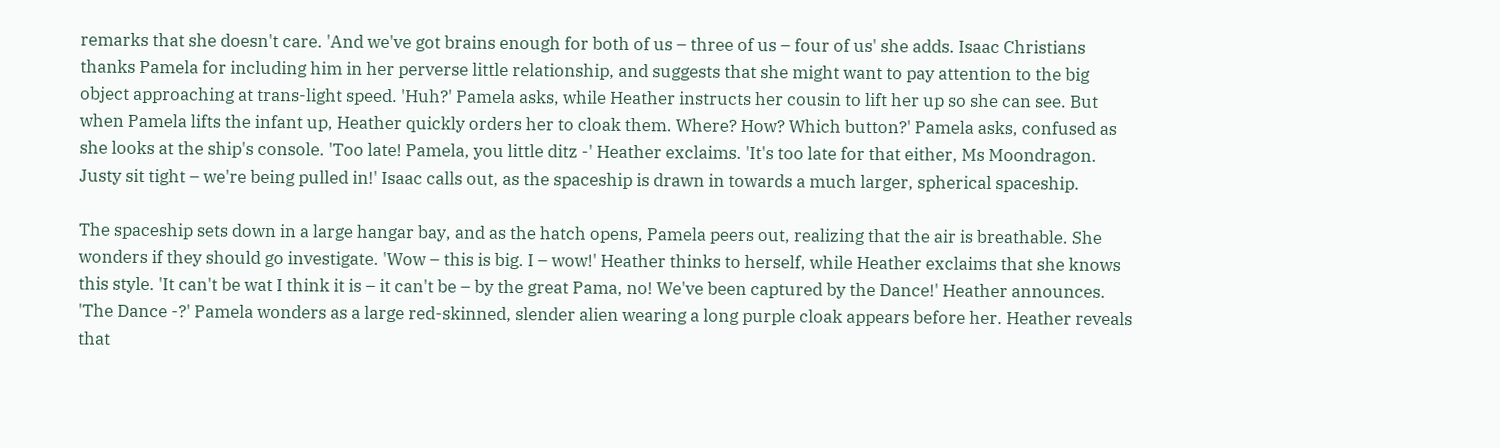remarks that she doesn't care. 'And we've got brains enough for both of us – three of us – four of us' she adds. Isaac Christians thanks Pamela for including him in her perverse little relationship, and suggests that she might want to pay attention to the big object approaching at trans-light speed. 'Huh?' Pamela asks, while Heather instructs her cousin to lift her up so she can see. But when Pamela lifts the infant up, Heather quickly orders her to cloak them. Where? How? Which button?' Pamela asks, confused as she looks at the ship's console. 'Too late! Pamela, you little ditz -' Heather exclaims. 'It's too late for that either, Ms Moondragon. Justy sit tight – we're being pulled in!' Isaac calls out, as the spaceship is drawn in towards a much larger, spherical spaceship.

The spaceship sets down in a large hangar bay, and as the hatch opens, Pamela peers out, realizing that the air is breathable. She wonders if they should go investigate. 'Wow – this is big. I – wow!' Heather thinks to herself, while Heather exclaims that she knows this style. 'It can't be wat I think it is – it can't be – by the great Pama, no! We've been captured by the Dance!' Heather announces. 'The Dance -?' Pamela wonders as a large red-skinned, slender alien wearing a long purple cloak appears before her. Heather reveals that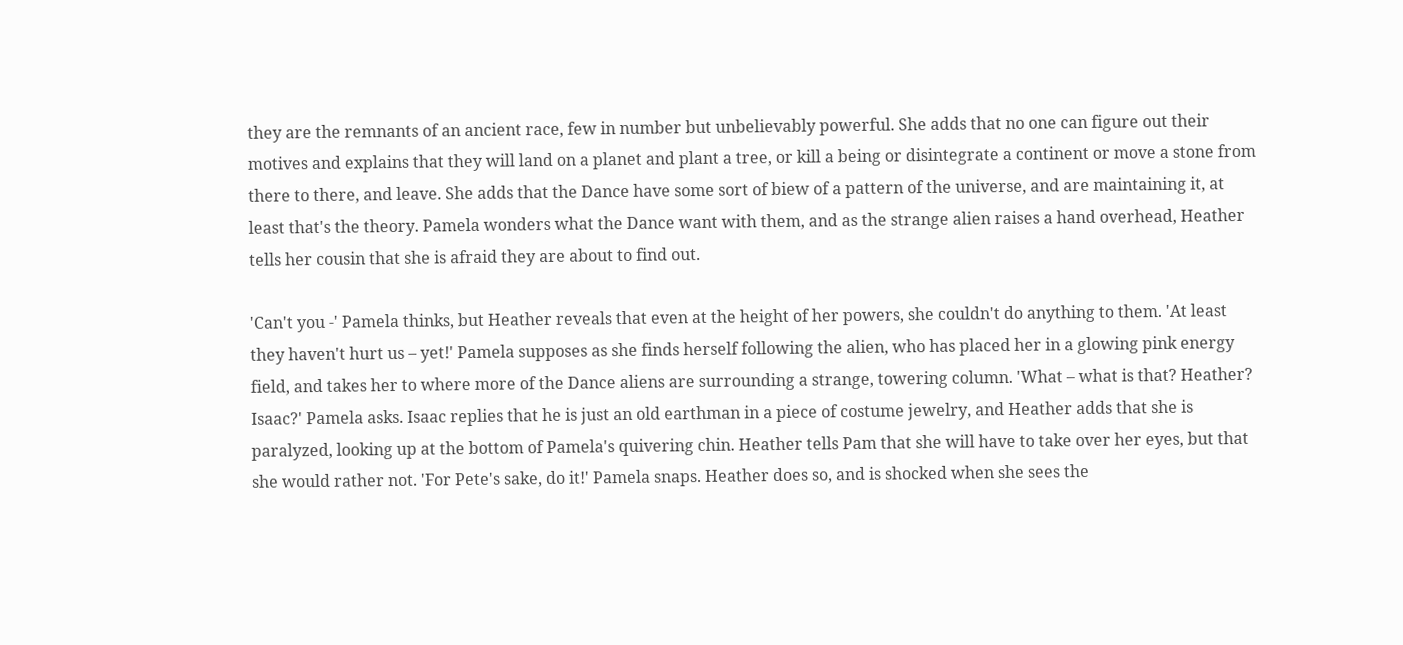they are the remnants of an ancient race, few in number but unbelievably powerful. She adds that no one can figure out their motives and explains that they will land on a planet and plant a tree, or kill a being or disintegrate a continent or move a stone from there to there, and leave. She adds that the Dance have some sort of biew of a pattern of the universe, and are maintaining it, at least that's the theory. Pamela wonders what the Dance want with them, and as the strange alien raises a hand overhead, Heather tells her cousin that she is afraid they are about to find out.

'Can't you -' Pamela thinks, but Heather reveals that even at the height of her powers, she couldn't do anything to them. 'At least they haven't hurt us – yet!' Pamela supposes as she finds herself following the alien, who has placed her in a glowing pink energy field, and takes her to where more of the Dance aliens are surrounding a strange, towering column. 'What – what is that? Heather? Isaac?' Pamela asks. Isaac replies that he is just an old earthman in a piece of costume jewelry, and Heather adds that she is paralyzed, looking up at the bottom of Pamela's quivering chin. Heather tells Pam that she will have to take over her eyes, but that she would rather not. 'For Pete's sake, do it!' Pamela snaps. Heather does so, and is shocked when she sees the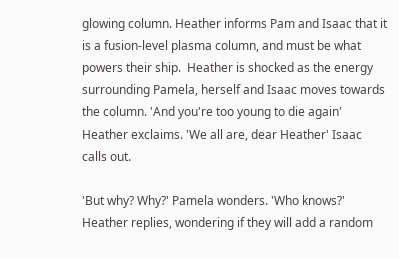glowing column. Heather informs Pam and Isaac that it is a fusion-level plasma column, and must be what powers their ship.  Heather is shocked as the energy surrounding Pamela, herself and Isaac moves towards the column. 'And you're too young to die again' Heather exclaims. 'We all are, dear Heather' Isaac calls out.

'But why? Why?' Pamela wonders. 'Who knows?' Heather replies, wondering if they will add a random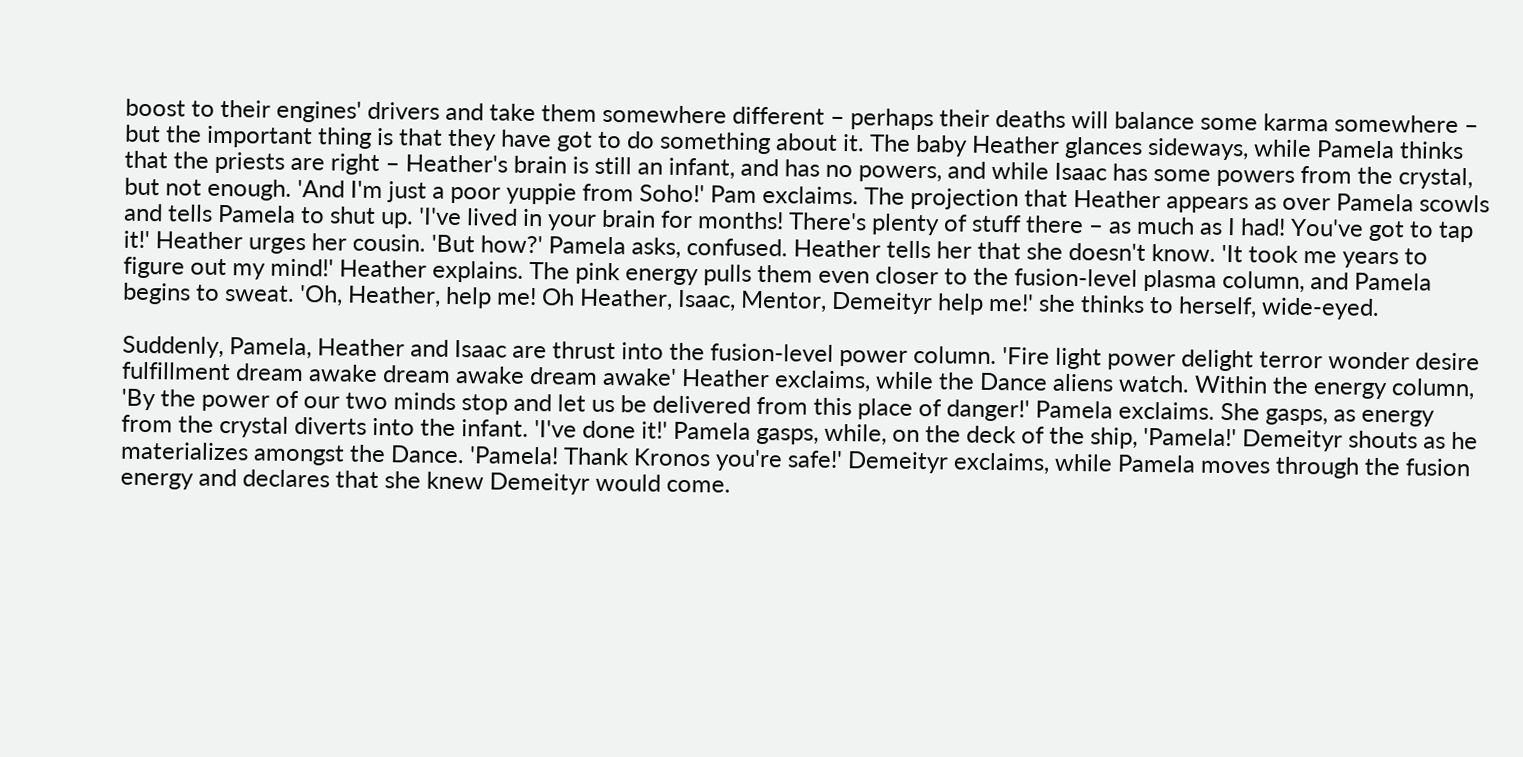boost to their engines' drivers and take them somewhere different – perhaps their deaths will balance some karma somewhere – but the important thing is that they have got to do something about it. The baby Heather glances sideways, while Pamela thinks that the priests are right – Heather's brain is still an infant, and has no powers, and while Isaac has some powers from the crystal, but not enough. 'And I'm just a poor yuppie from Soho!' Pam exclaims. The projection that Heather appears as over Pamela scowls and tells Pamela to shut up. 'I've lived in your brain for months! There's plenty of stuff there – as much as I had! You've got to tap it!' Heather urges her cousin. 'But how?' Pamela asks, confused. Heather tells her that she doesn't know. 'It took me years to figure out my mind!' Heather explains. The pink energy pulls them even closer to the fusion-level plasma column, and Pamela begins to sweat. 'Oh, Heather, help me! Oh Heather, Isaac, Mentor, Demeityr help me!' she thinks to herself, wide-eyed.

Suddenly, Pamela, Heather and Isaac are thrust into the fusion-level power column. 'Fire light power delight terror wonder desire fulfillment dream awake dream awake dream awake' Heather exclaims, while the Dance aliens watch. Within the energy column, 'By the power of our two minds stop and let us be delivered from this place of danger!' Pamela exclaims. She gasps, as energy from the crystal diverts into the infant. 'I've done it!' Pamela gasps, while, on the deck of the ship, 'Pamela!' Demeityr shouts as he materializes amongst the Dance. 'Pamela! Thank Kronos you're safe!' Demeityr exclaims, while Pamela moves through the fusion energy and declares that she knew Demeityr would come.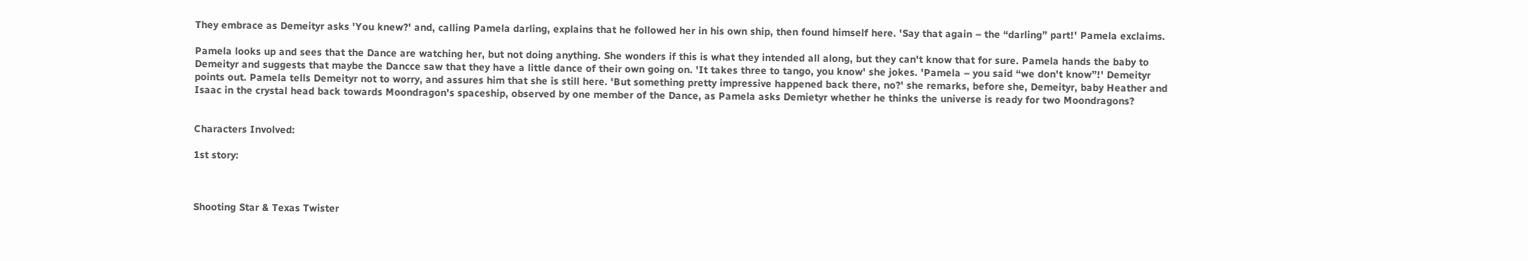They embrace as Demeityr asks 'You knew?' and, calling Pamela darling, explains that he followed her in his own ship, then found himself here. 'Say that again – the “darling” part!' Pamela exclaims.

Pamela looks up and sees that the Dance are watching her, but not doing anything. She wonders if this is what they intended all along, but they can't know that for sure. Pamela hands the baby to Demeityr and suggests that maybe the Dancce saw that they have a little dance of their own going on. 'It takes three to tango, you know' she jokes. 'Pamela – you said “we don't know”!' Demeityr points out. Pamela tells Demeityr not to worry, and assures him that she is still here. 'But something pretty impressive happened back there, no?' she remarks, before she, Demeityr, baby Heather and Isaac in the crystal head back towards Moondragon's spaceship, observed by one member of the Dance, as Pamela asks Demietyr whether he thinks the universe is ready for two Moondragons?


Characters Involved:

1st story:



Shooting Star & Texas Twister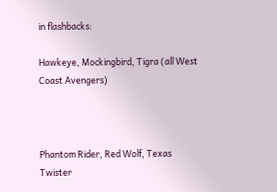in flashbacks:

Hawkeye, Mockingbird, Tigra (all West Coast Avengers)



Phantom Rider, Red Wolf, Texas Twister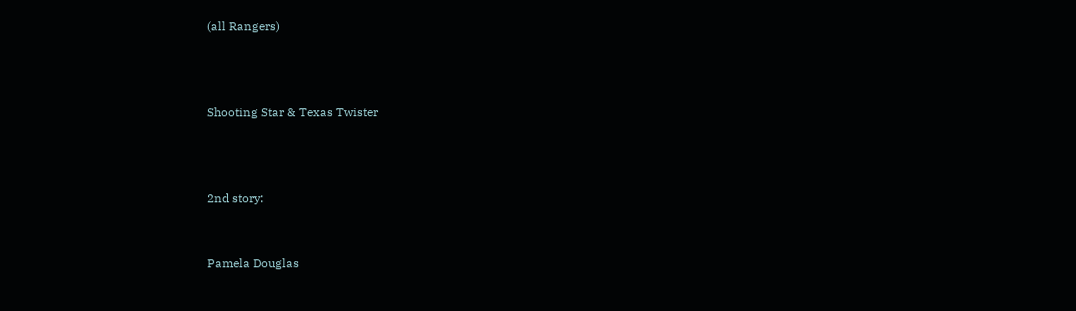(all Rangers)



Shooting Star & Texas Twister



2nd story:


Pamela Douglas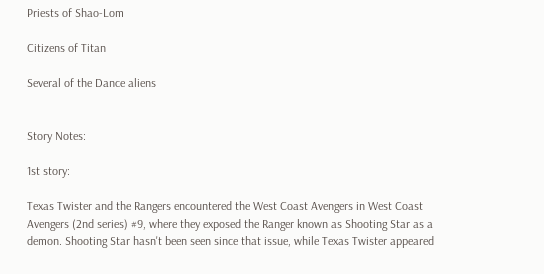Priests of Shao-Lom

Citizens of Titan

Several of the Dance aliens


Story Notes:

1st story:

Texas Twister and the Rangers encountered the West Coast Avengers in West Coast Avengers (2nd series) #9, where they exposed the Ranger known as Shooting Star as a demon. Shooting Star hasn't been seen since that issue, while Texas Twister appeared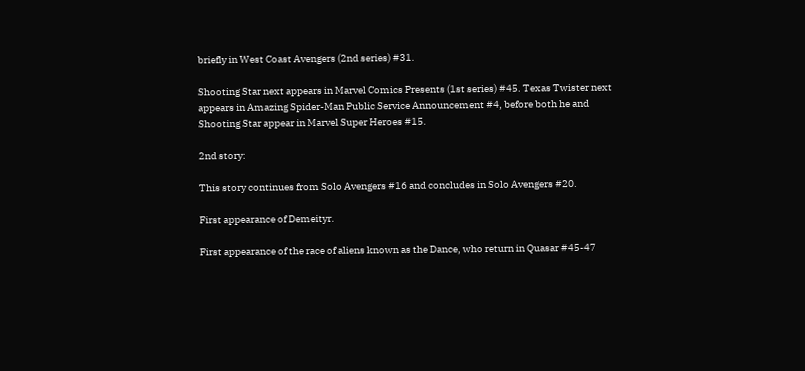briefly in West Coast Avengers (2nd series) #31.

Shooting Star next appears in Marvel Comics Presents (1st series) #45. Texas Twister next appears in Amazing Spider-Man Public Service Announcement #4, before both he and Shooting Star appear in Marvel Super Heroes #15.

2nd story:

This story continues from Solo Avengers #16 and concludes in Solo Avengers #20.

First appearance of Demeityr.

First appearance of the race of aliens known as the Dance, who return in Quasar #45-47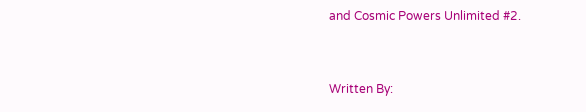and Cosmic Powers Unlimited #2.


Written By: